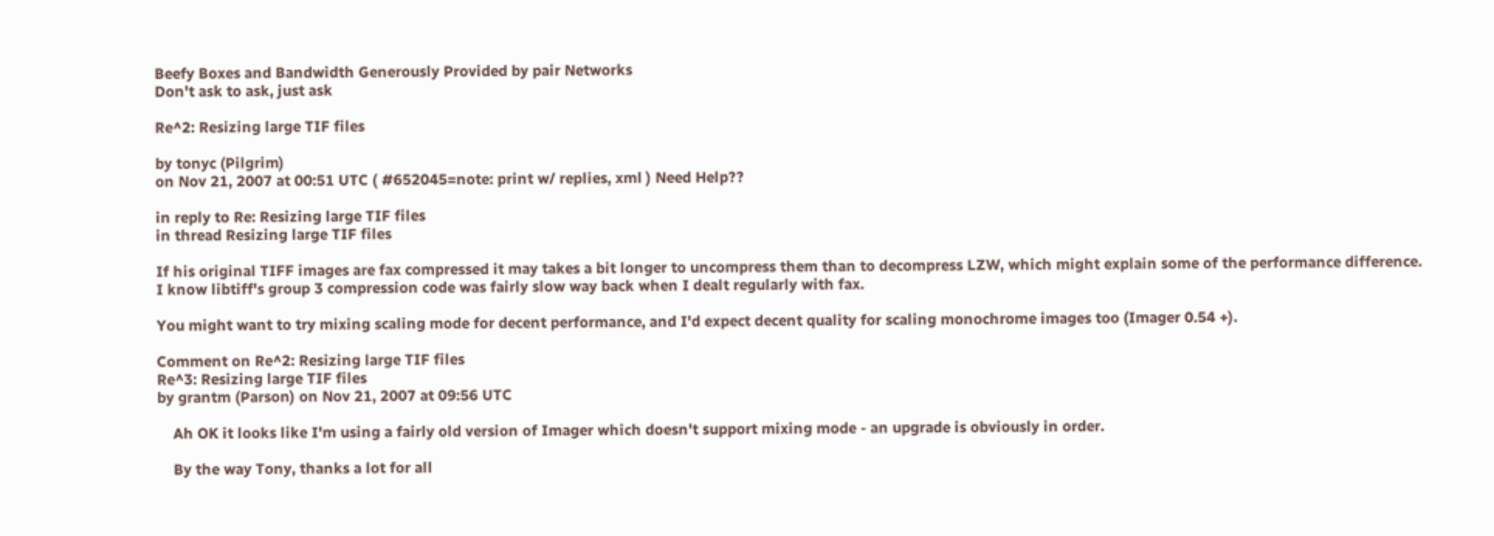Beefy Boxes and Bandwidth Generously Provided by pair Networks
Don't ask to ask, just ask

Re^2: Resizing large TIF files

by tonyc (Pilgrim)
on Nov 21, 2007 at 00:51 UTC ( #652045=note: print w/ replies, xml ) Need Help??

in reply to Re: Resizing large TIF files
in thread Resizing large TIF files

If his original TIFF images are fax compressed it may takes a bit longer to uncompress them than to decompress LZW, which might explain some of the performance difference. I know libtiff's group 3 compression code was fairly slow way back when I dealt regularly with fax.

You might want to try mixing scaling mode for decent performance, and I'd expect decent quality for scaling monochrome images too (Imager 0.54 +).

Comment on Re^2: Resizing large TIF files
Re^3: Resizing large TIF files
by grantm (Parson) on Nov 21, 2007 at 09:56 UTC

    Ah OK it looks like I'm using a fairly old version of Imager which doesn't support mixing mode - an upgrade is obviously in order.

    By the way Tony, thanks a lot for all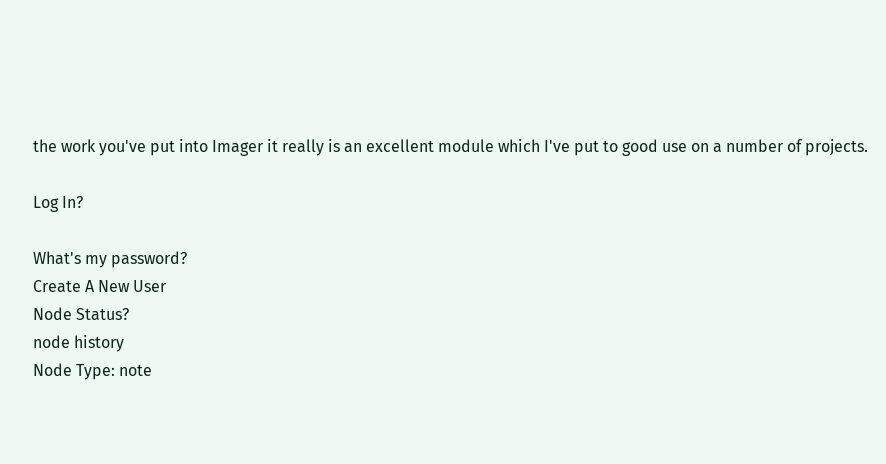the work you've put into Imager it really is an excellent module which I've put to good use on a number of projects.

Log In?

What's my password?
Create A New User
Node Status?
node history
Node Type: note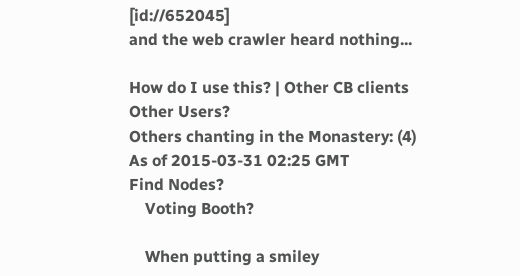[id://652045]
and the web crawler heard nothing...

How do I use this? | Other CB clients
Other Users?
Others chanting in the Monastery: (4)
As of 2015-03-31 02:25 GMT
Find Nodes?
    Voting Booth?

    When putting a smiley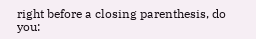right before a closing parenthesis, do you: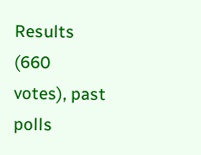Results (660 votes), past polls